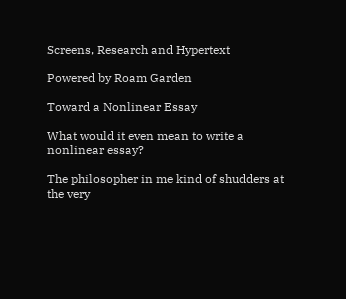Screens, Research and Hypertext

Powered by Roam Garden

Toward a Nonlinear Essay

What would it even mean to write a nonlinear essay?

The philosopher in me kind of shudders at the very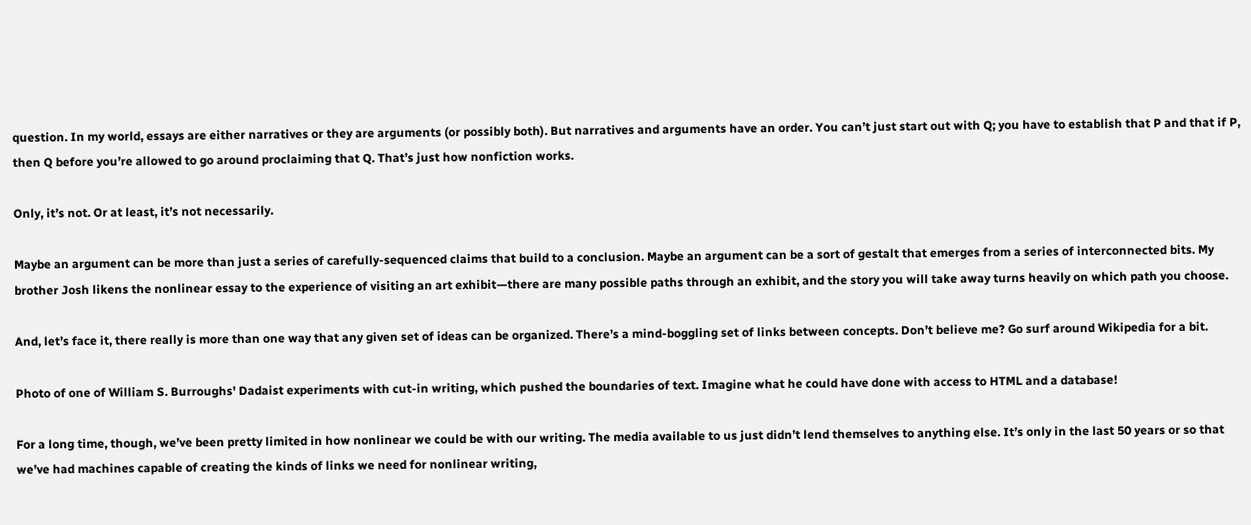question. In my world, essays are either narratives or they are arguments (or possibly both). But narratives and arguments have an order. You can’t just start out with Q; you have to establish that P and that if P, then Q before you’re allowed to go around proclaiming that Q. That’s just how nonfiction works.

Only, it’s not. Or at least, it’s not necessarily.

Maybe an argument can be more than just a series of carefully-sequenced claims that build to a conclusion. Maybe an argument can be a sort of gestalt that emerges from a series of interconnected bits. My brother Josh likens the nonlinear essay to the experience of visiting an art exhibit—there are many possible paths through an exhibit, and the story you will take away turns heavily on which path you choose.

And, let’s face it, there really is more than one way that any given set of ideas can be organized. There’s a mind-boggling set of links between concepts. Don’t believe me? Go surf around Wikipedia for a bit.

Photo of one of William S. Burroughs' Dadaist experiments with cut-in writing, which pushed the boundaries of text. Imagine what he could have done with access to HTML and a database!

For a long time, though, we’ve been pretty limited in how nonlinear we could be with our writing. The media available to us just didn’t lend themselves to anything else. It’s only in the last 50 years or so that we’ve had machines capable of creating the kinds of links we need for nonlinear writing,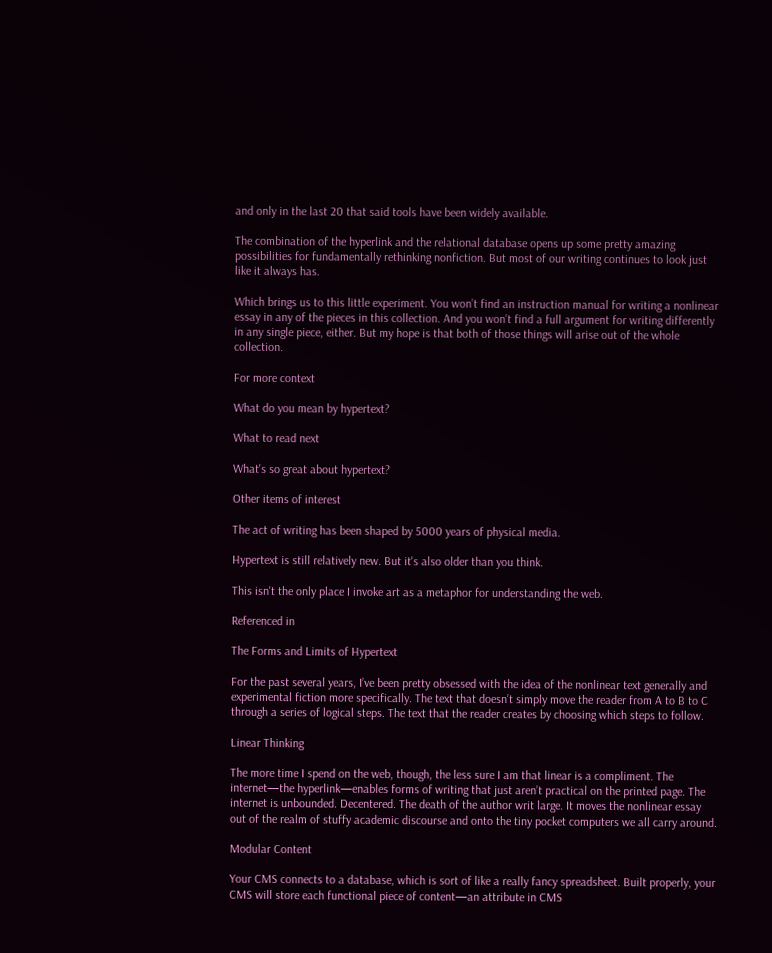and only in the last 20 that said tools have been widely available.

The combination of the hyperlink and the relational database opens up some pretty amazing possibilities for fundamentally rethinking nonfiction. But most of our writing continues to look just like it always has.

Which brings us to this little experiment. You won’t find an instruction manual for writing a nonlinear essay in any of the pieces in this collection. And you won’t find a full argument for writing differently in any single piece, either. But my hope is that both of those things will arise out of the whole collection.

For more context

What do you mean by hypertext?

What to read next

What's so great about hypertext?

Other items of interest

The act of writing has been shaped by 5000 years of physical media.

Hypertext is still relatively new. But it's also older than you think.

This isn't the only place I invoke art as a metaphor for understanding the web.

Referenced in

The Forms and Limits of Hypertext

For the past several years, I’ve been pretty obsessed with the idea of the nonlinear text generally and experimental fiction more specifically. The text that doesn’t simply move the reader from A to B to C through a series of logical steps. The text that the reader creates by choosing which steps to follow.

Linear Thinking

The more time I spend on the web, though, the less sure I am that linear is a compliment. The internet—the hyperlink—enables forms of writing that just aren’t practical on the printed page. The internet is unbounded. Decentered. The death of the author writ large. It moves the nonlinear essay out of the realm of stuffy academic discourse and onto the tiny pocket computers we all carry around.

Modular Content

Your CMS connects to a database, which is sort of like a really fancy spreadsheet. Built properly, your CMS will store each functional piece of content—an attribute in CMS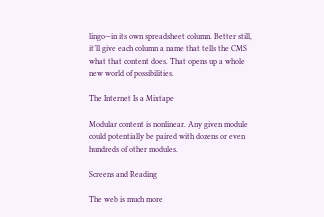lingo—in its own spreadsheet column. Better still, it’ll give each column a name that tells the CMS what that content does. That opens up a whole new world of possibilities.

The Internet Is a Mixtape

Modular content is nonlinear. Any given module could potentially be paired with dozens or even hundreds of other modules.

Screens and Reading

The web is much more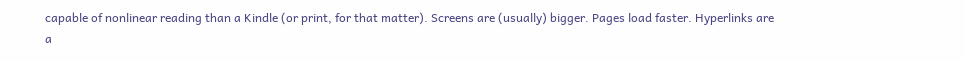capable of nonlinear reading than a Kindle (or print, for that matter). Screens are (usually) bigger. Pages load faster. Hyperlinks are a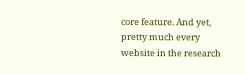core feature. And yet, pretty much every website in the research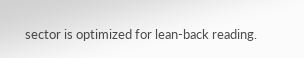sector is optimized for lean-back reading.